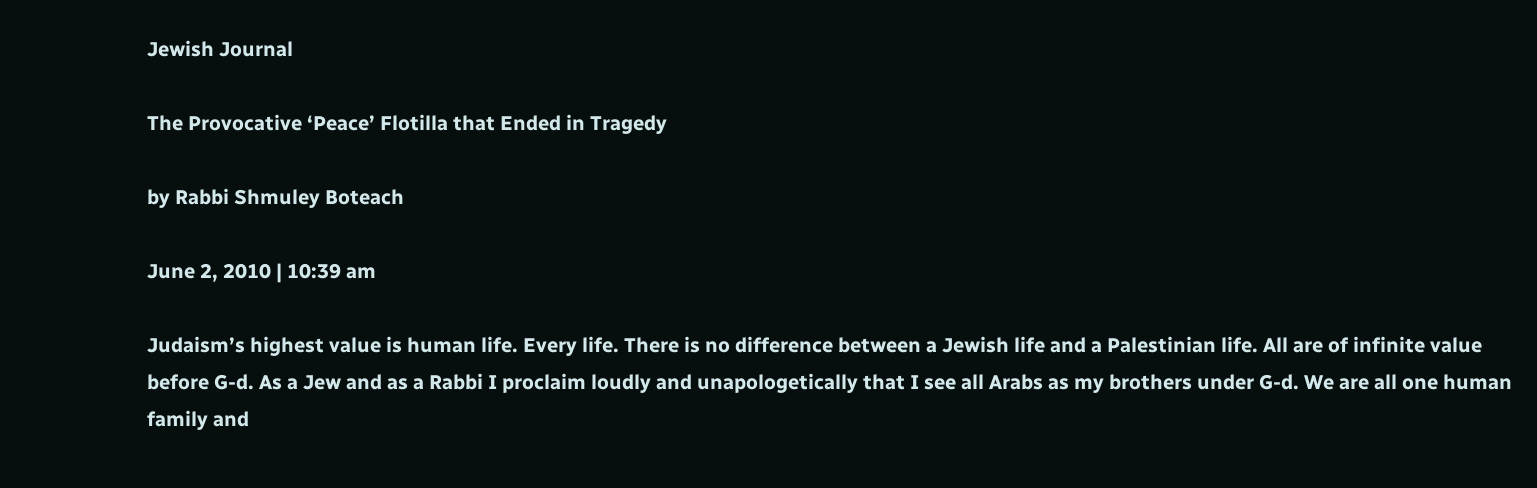Jewish Journal

The Provocative ‘Peace’ Flotilla that Ended in Tragedy

by Rabbi Shmuley Boteach

June 2, 2010 | 10:39 am

Judaism’s highest value is human life. Every life. There is no difference between a Jewish life and a Palestinian life. All are of infinite value before G-d. As a Jew and as a Rabbi I proclaim loudly and unapologetically that I see all Arabs as my brothers under G-d. We are all one human family and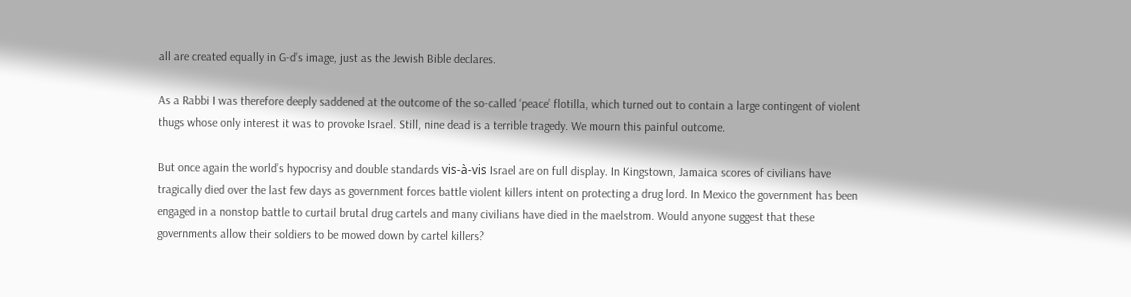all are created equally in G-d’s image, just as the Jewish Bible declares.

As a Rabbi I was therefore deeply saddened at the outcome of the so-called ‘peace’ flotilla, which turned out to contain a large contingent of violent thugs whose only interest it was to provoke Israel. Still, nine dead is a terrible tragedy. We mourn this painful outcome.

But once again the world’s hypocrisy and double standards vis-à-vis Israel are on full display. In Kingstown, Jamaica scores of civilians have tragically died over the last few days as government forces battle violent killers intent on protecting a drug lord. In Mexico the government has been engaged in a nonstop battle to curtail brutal drug cartels and many civilians have died in the maelstrom. Would anyone suggest that these governments allow their soldiers to be mowed down by cartel killers?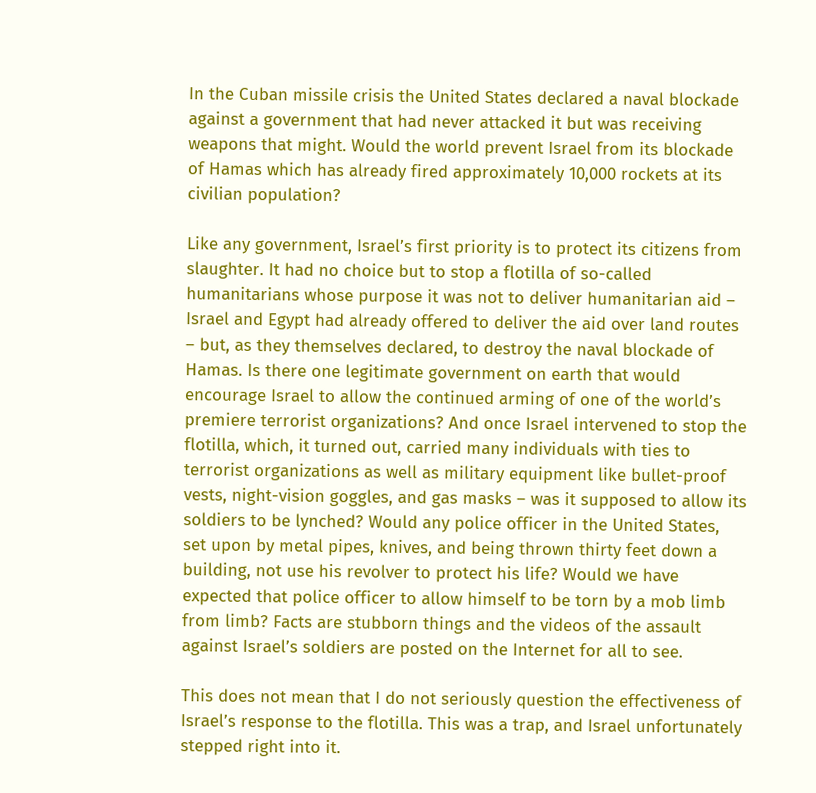In the Cuban missile crisis the United States declared a naval blockade against a government that had never attacked it but was receiving weapons that might. Would the world prevent Israel from its blockade of Hamas which has already fired approximately 10,000 rockets at its civilian population?

Like any government, Israel’s first priority is to protect its citizens from slaughter. It had no choice but to stop a flotilla of so-called humanitarians whose purpose it was not to deliver humanitarian aid – Israel and Egypt had already offered to deliver the aid over land routes – but, as they themselves declared, to destroy the naval blockade of Hamas. Is there one legitimate government on earth that would encourage Israel to allow the continued arming of one of the world’s premiere terrorist organizations? And once Israel intervened to stop the flotilla, which, it turned out, carried many individuals with ties to terrorist organizations as well as military equipment like bullet-proof vests, night-vision goggles, and gas masks – was it supposed to allow its soldiers to be lynched? Would any police officer in the United States, set upon by metal pipes, knives, and being thrown thirty feet down a building, not use his revolver to protect his life? Would we have expected that police officer to allow himself to be torn by a mob limb from limb? Facts are stubborn things and the videos of the assault against Israel’s soldiers are posted on the Internet for all to see.

This does not mean that I do not seriously question the effectiveness of Israel’s response to the flotilla. This was a trap, and Israel unfortunately stepped right into it.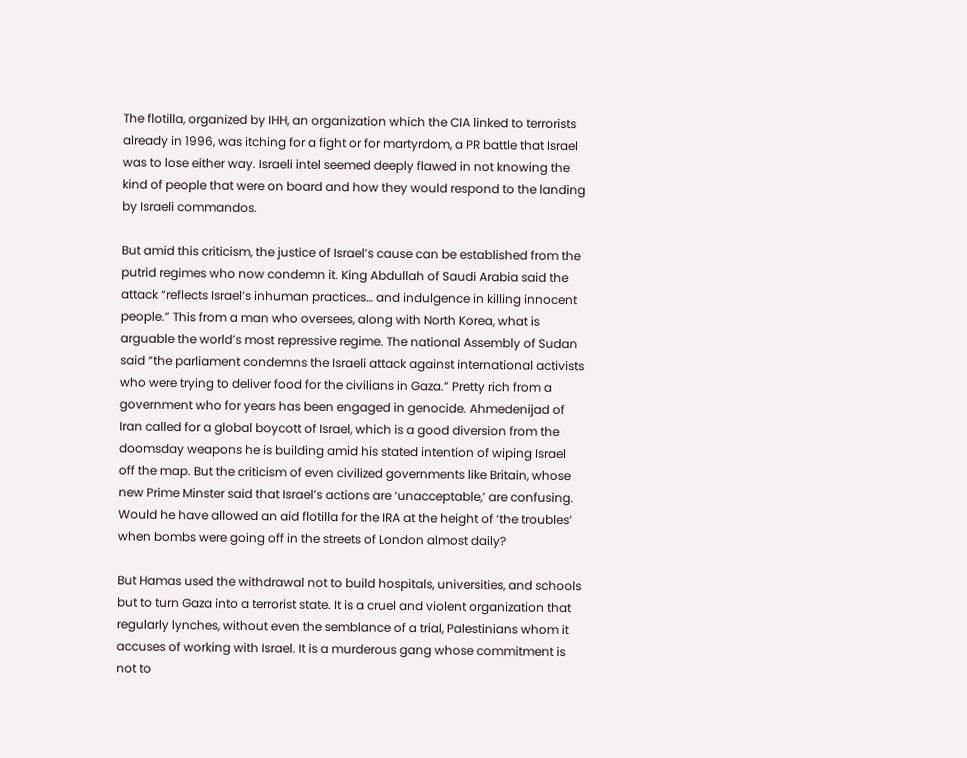The flotilla, organized by IHH, an organization which the CIA linked to terrorists already in 1996, was itching for a fight or for martyrdom, a PR battle that Israel was to lose either way. Israeli intel seemed deeply flawed in not knowing the kind of people that were on board and how they would respond to the landing by Israeli commandos.

But amid this criticism, the justice of Israel’s cause can be established from the putrid regimes who now condemn it. King Abdullah of Saudi Arabia said the attack “reflects Israel’s inhuman practices… and indulgence in killing innocent people.” This from a man who oversees, along with North Korea, what is arguable the world’s most repressive regime. The national Assembly of Sudan said “the parliament condemns the Israeli attack against international activists who were trying to deliver food for the civilians in Gaza.” Pretty rich from a government who for years has been engaged in genocide. Ahmedenijad of Iran called for a global boycott of Israel, which is a good diversion from the doomsday weapons he is building amid his stated intention of wiping Israel off the map. But the criticism of even civilized governments like Britain, whose new Prime Minster said that Israel’s actions are ‘unacceptable,’ are confusing. Would he have allowed an aid flotilla for the IRA at the height of ‘the troubles’ when bombs were going off in the streets of London almost daily?

But Hamas used the withdrawal not to build hospitals, universities, and schools but to turn Gaza into a terrorist state. It is a cruel and violent organization that regularly lynches, without even the semblance of a trial, Palestinians whom it accuses of working with Israel. It is a murderous gang whose commitment is not to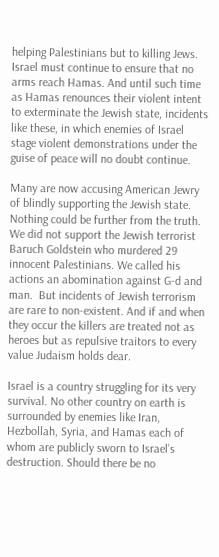helping Palestinians but to killing Jews. Israel must continue to ensure that no arms reach Hamas. And until such time as Hamas renounces their violent intent to exterminate the Jewish state, incidents like these, in which enemies of Israel stage violent demonstrations under the guise of peace will no doubt continue.

Many are now accusing American Jewry of blindly supporting the Jewish state. Nothing could be further from the truth. We did not support the Jewish terrorist Baruch Goldstein who murdered 29 innocent Palestinians. We called his actions an abomination against G-d and man.  But incidents of Jewish terrorism are rare to non-existent. And if and when they occur the killers are treated not as heroes but as repulsive traitors to every value Judaism holds dear.

Israel is a country struggling for its very survival. No other country on earth is surrounded by enemies like Iran, Hezbollah, Syria, and Hamas each of whom are publicly sworn to Israel’s destruction. Should there be no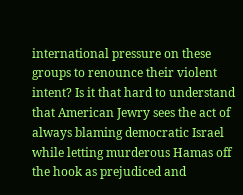international pressure on these groups to renounce their violent intent? Is it that hard to understand that American Jewry sees the act of always blaming democratic Israel while letting murderous Hamas off the hook as prejudiced and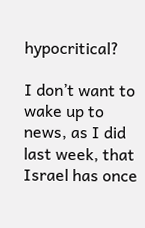hypocritical?

I don’t want to wake up to news, as I did last week, that Israel has once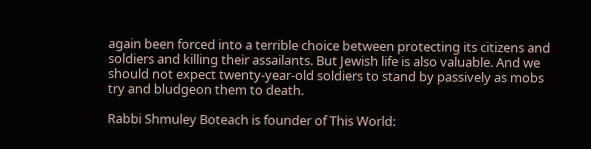again been forced into a terrible choice between protecting its citizens and soldiers and killing their assailants. But Jewish life is also valuable. And we should not expect twenty-year-old soldiers to stand by passively as mobs try and bludgeon them to death.

Rabbi Shmuley Boteach is founder of This World: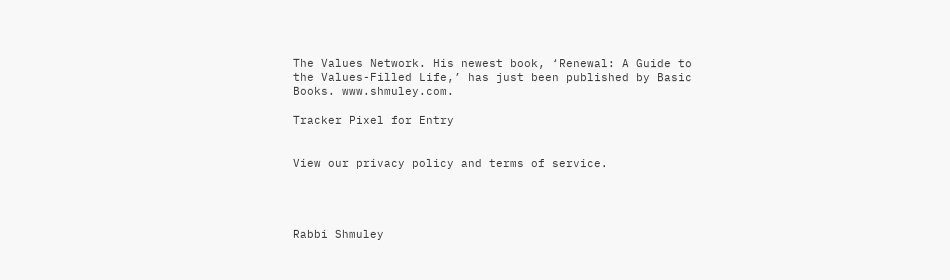The Values Network. His newest book, ‘Renewal: A Guide to the Values-Filled Life,’ has just been published by Basic Books. www.shmuley.com.

Tracker Pixel for Entry


View our privacy policy and terms of service.




Rabbi Shmuley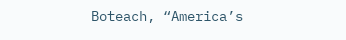Boteach, “America’s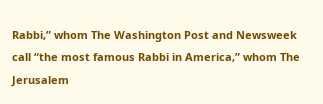Rabbi,” whom The Washington Post and Newsweek call “the most famous Rabbi in America,” whom The Jerusalem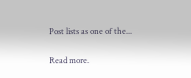Post lists as one of the...

Read more.